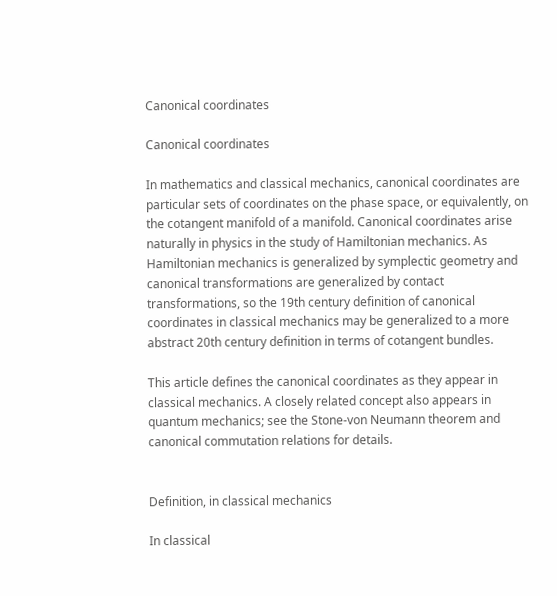Canonical coordinates

Canonical coordinates

In mathematics and classical mechanics, canonical coordinates are particular sets of coordinates on the phase space, or equivalently, on the cotangent manifold of a manifold. Canonical coordinates arise naturally in physics in the study of Hamiltonian mechanics. As Hamiltonian mechanics is generalized by symplectic geometry and canonical transformations are generalized by contact transformations, so the 19th century definition of canonical coordinates in classical mechanics may be generalized to a more abstract 20th century definition in terms of cotangent bundles.

This article defines the canonical coordinates as they appear in classical mechanics. A closely related concept also appears in quantum mechanics; see the Stone-von Neumann theorem and canonical commutation relations for details.


Definition, in classical mechanics

In classical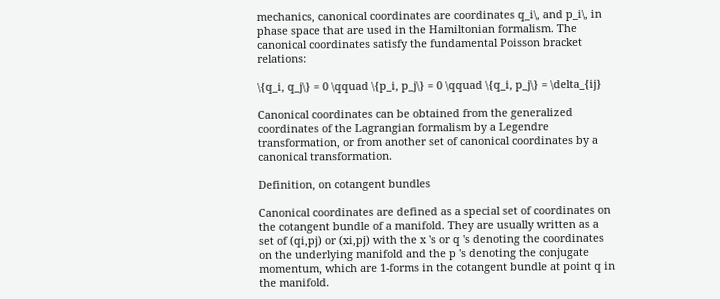mechanics, canonical coordinates are coordinates q_i\, and p_i\, in phase space that are used in the Hamiltonian formalism. The canonical coordinates satisfy the fundamental Poisson bracket relations:

\{q_i, q_j\} = 0 \qquad \{p_i, p_j\} = 0 \qquad \{q_i, p_j\} = \delta_{ij}

Canonical coordinates can be obtained from the generalized coordinates of the Lagrangian formalism by a Legendre transformation, or from another set of canonical coordinates by a canonical transformation.

Definition, on cotangent bundles

Canonical coordinates are defined as a special set of coordinates on the cotangent bundle of a manifold. They are usually written as a set of (qi,pj) or (xi,pj) with the x 's or q 's denoting the coordinates on the underlying manifold and the p 's denoting the conjugate momentum, which are 1-forms in the cotangent bundle at point q in the manifold.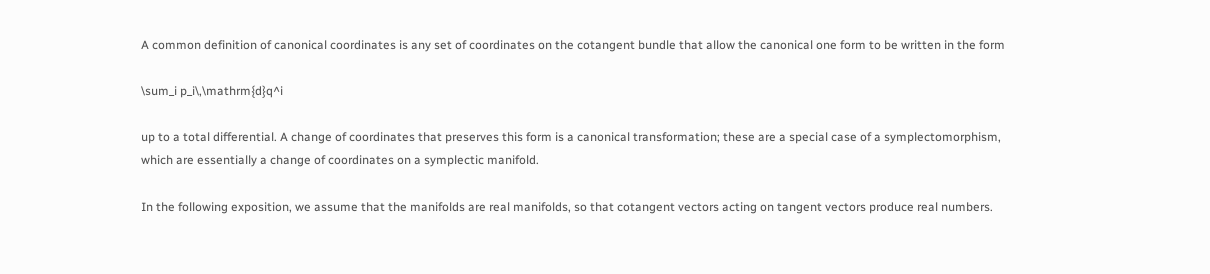A common definition of canonical coordinates is any set of coordinates on the cotangent bundle that allow the canonical one form to be written in the form

\sum_i p_i\,\mathrm{d}q^i

up to a total differential. A change of coordinates that preserves this form is a canonical transformation; these are a special case of a symplectomorphism, which are essentially a change of coordinates on a symplectic manifold.

In the following exposition, we assume that the manifolds are real manifolds, so that cotangent vectors acting on tangent vectors produce real numbers.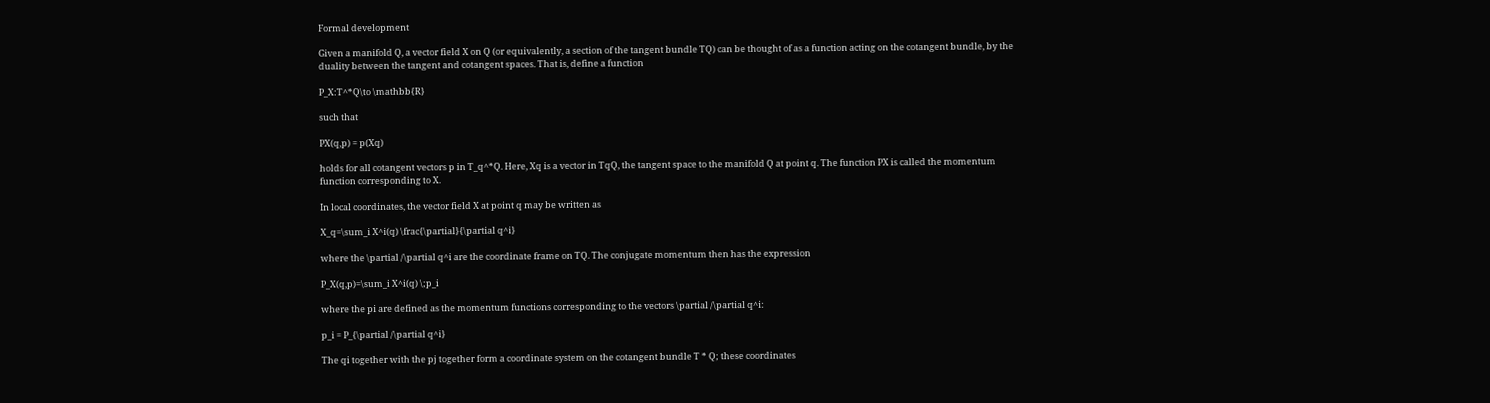Formal development

Given a manifold Q, a vector field X on Q (or equivalently, a section of the tangent bundle TQ) can be thought of as a function acting on the cotangent bundle, by the duality between the tangent and cotangent spaces. That is, define a function

P_X:T^*Q\to \mathbb{R}

such that

PX(q,p) = p(Xq)

holds for all cotangent vectors p in T_q^*Q. Here, Xq is a vector in TqQ, the tangent space to the manifold Q at point q. The function PX is called the momentum function corresponding to X.

In local coordinates, the vector field X at point q may be written as

X_q=\sum_i X^i(q) \frac{\partial}{\partial q^i}

where the \partial /\partial q^i are the coordinate frame on TQ. The conjugate momentum then has the expression

P_X(q,p)=\sum_i X^i(q) \;p_i

where the pi are defined as the momentum functions corresponding to the vectors \partial /\partial q^i:

p_i = P_{\partial /\partial q^i}

The qi together with the pj together form a coordinate system on the cotangent bundle T * Q; these coordinates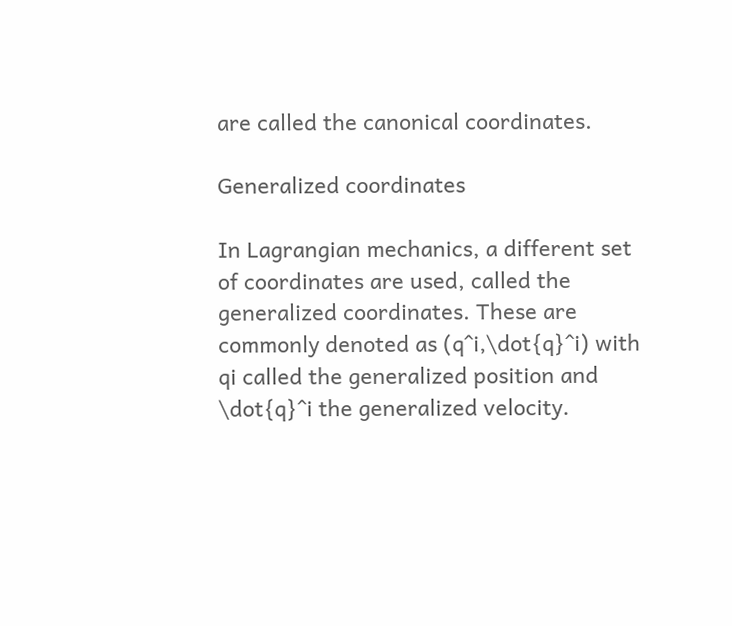are called the canonical coordinates.

Generalized coordinates

In Lagrangian mechanics, a different set of coordinates are used, called the generalized coordinates. These are commonly denoted as (q^i,\dot{q}^i) with qi called the generalized position and \dot{q}^i the generalized velocity.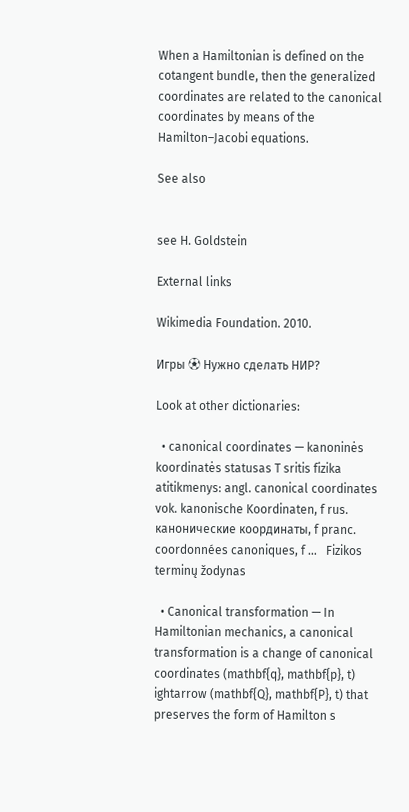When a Hamiltonian is defined on the cotangent bundle, then the generalized coordinates are related to the canonical coordinates by means of the Hamilton–Jacobi equations.

See also


see H. Goldstein

External links

Wikimedia Foundation. 2010.

Игры ⚽ Нужно сделать НИР?

Look at other dictionaries:

  • canonical coordinates — kanoninės koordinatės statusas T sritis fizika atitikmenys: angl. canonical coordinates vok. kanonische Koordinaten, f rus. канонические координаты, f pranc. coordonnées canoniques, f …   Fizikos terminų žodynas

  • Canonical transformation — In Hamiltonian mechanics, a canonical transformation is a change of canonical coordinates (mathbf{q}, mathbf{p}, t) ightarrow (mathbf{Q}, mathbf{P}, t) that preserves the form of Hamilton s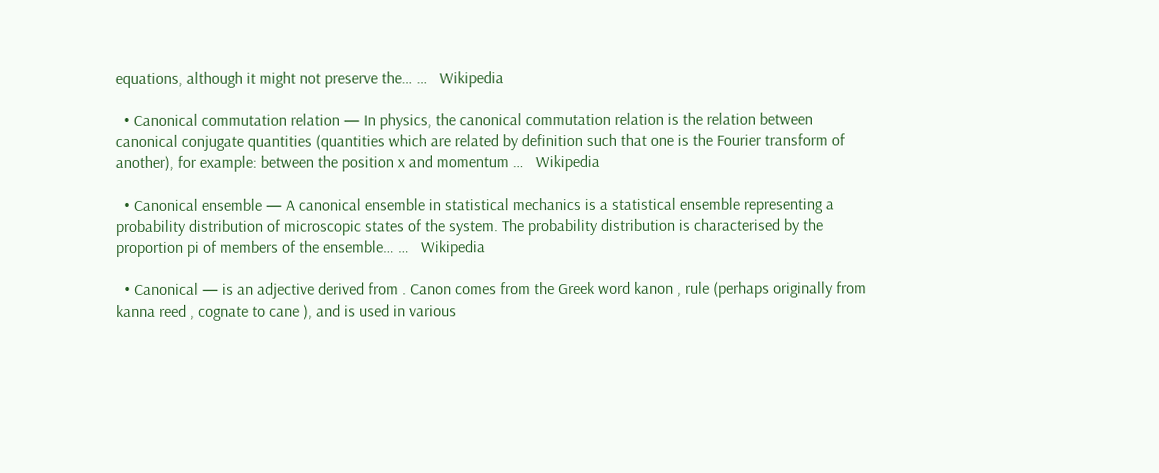equations, although it might not preserve the… …   Wikipedia

  • Canonical commutation relation — In physics, the canonical commutation relation is the relation between canonical conjugate quantities (quantities which are related by definition such that one is the Fourier transform of another), for example: between the position x and momentum …   Wikipedia

  • Canonical ensemble — A canonical ensemble in statistical mechanics is a statistical ensemble representing a probability distribution of microscopic states of the system. The probability distribution is characterised by the proportion pi of members of the ensemble… …   Wikipedia

  • Canonical — is an adjective derived from . Canon comes from the Greek word kanon , rule (perhaps originally from kanna reed , cognate to cane ), and is used in various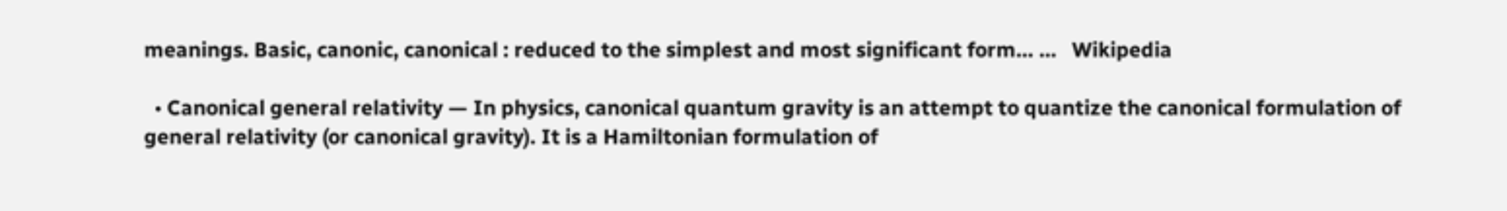meanings. Basic, canonic, canonical : reduced to the simplest and most significant form… …   Wikipedia

  • Canonical general relativity — In physics, canonical quantum gravity is an attempt to quantize the canonical formulation of general relativity (or canonical gravity). It is a Hamiltonian formulation of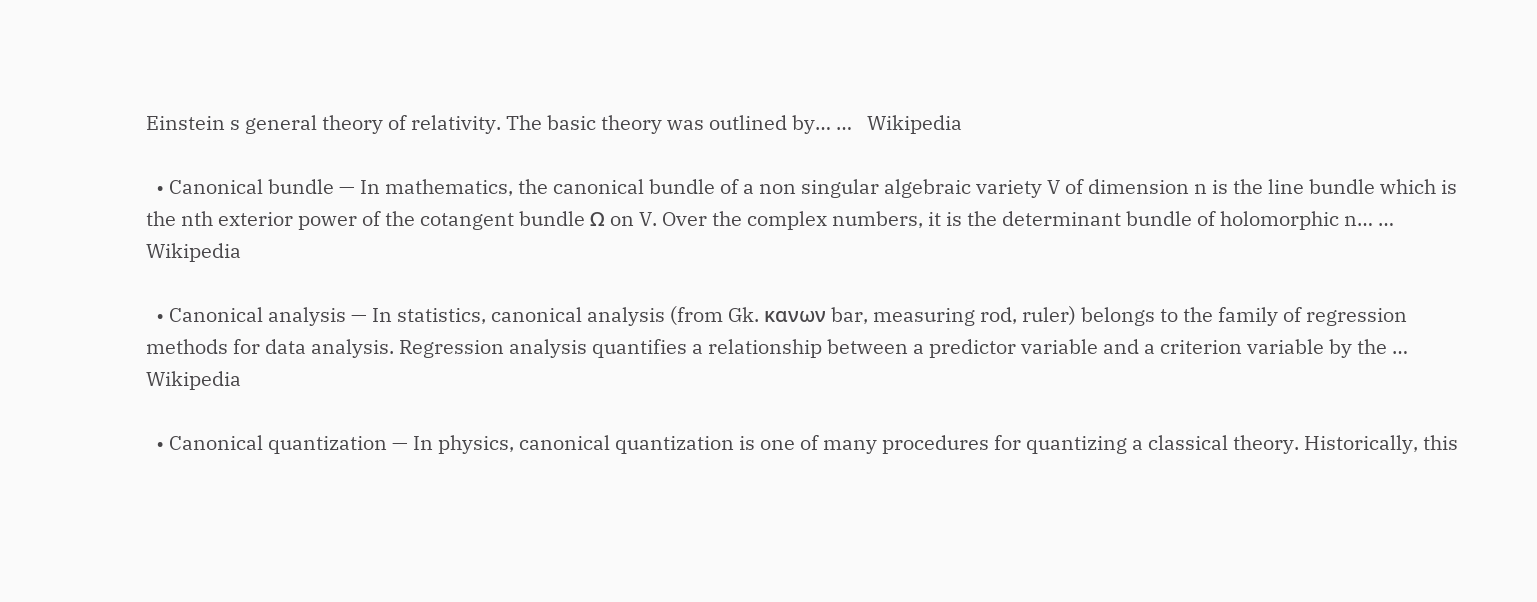Einstein s general theory of relativity. The basic theory was outlined by… …   Wikipedia

  • Canonical bundle — In mathematics, the canonical bundle of a non singular algebraic variety V of dimension n is the line bundle which is the nth exterior power of the cotangent bundle Ω on V. Over the complex numbers, it is the determinant bundle of holomorphic n… …   Wikipedia

  • Canonical analysis — In statistics, canonical analysis (from Gk. κανων bar, measuring rod, ruler) belongs to the family of regression methods for data analysis. Regression analysis quantifies a relationship between a predictor variable and a criterion variable by the …   Wikipedia

  • Canonical quantization — In physics, canonical quantization is one of many procedures for quantizing a classical theory. Historically, this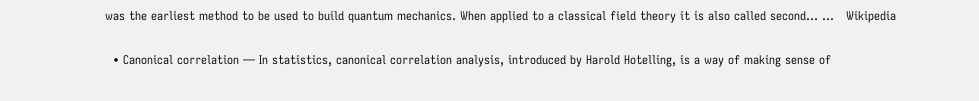was the earliest method to be used to build quantum mechanics. When applied to a classical field theory it is also called second… …   Wikipedia

  • Canonical correlation — In statistics, canonical correlation analysis, introduced by Harold Hotelling, is a way of making sense of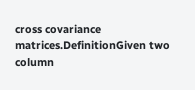cross covariance matrices.DefinitionGiven two column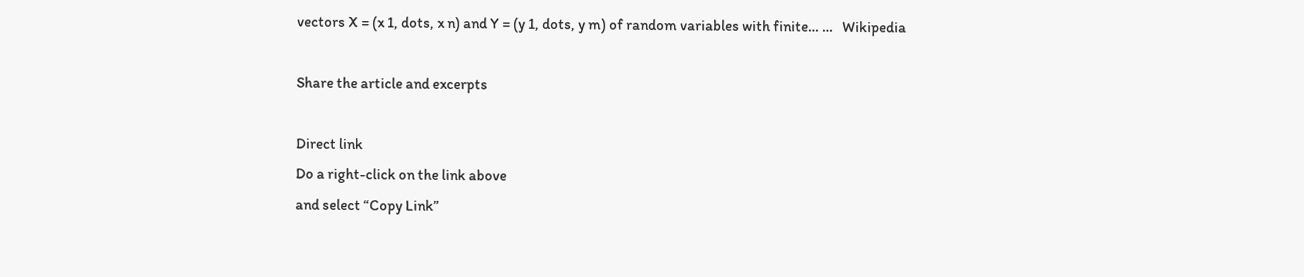vectors X = (x 1, dots, x n) and Y = (y 1, dots, y m) of random variables with finite… …   Wikipedia

Share the article and excerpts

Direct link
Do a right-click on the link above
and select “Copy Link”